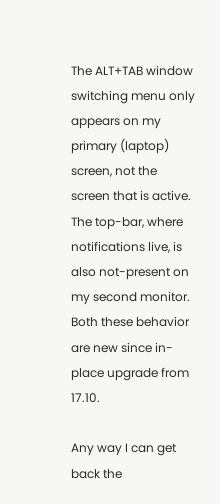The ALT+TAB window switching menu only appears on my primary (laptop) screen, not the screen that is active. The top-bar, where notifications live, is also not-present on my second monitor. Both these behavior are new since in-place upgrade from 17.10.

Any way I can get back the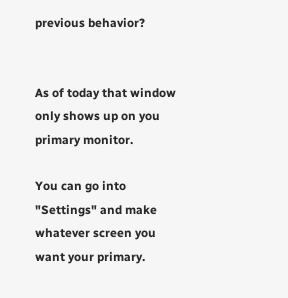previous behavior?


As of today that window only shows up on you primary monitor.

You can go into "Settings" and make whatever screen you want your primary.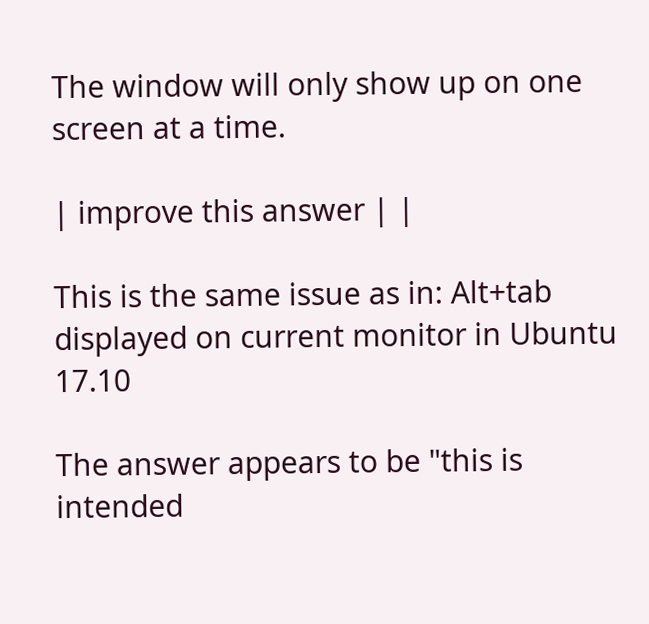The window will only show up on one screen at a time.

| improve this answer | |

This is the same issue as in: Alt+tab displayed on current monitor in Ubuntu 17.10

The answer appears to be "this is intended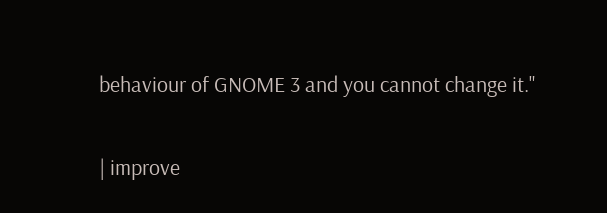behaviour of GNOME 3 and you cannot change it."

| improve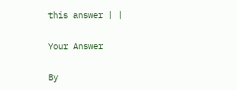this answer | |

Your Answer

By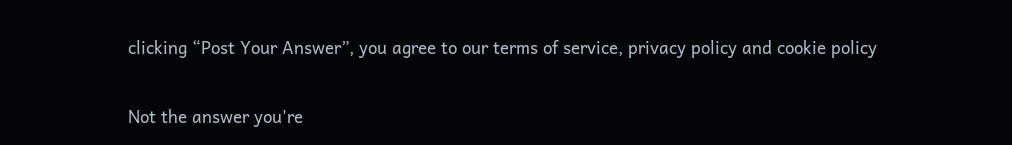clicking “Post Your Answer”, you agree to our terms of service, privacy policy and cookie policy

Not the answer you're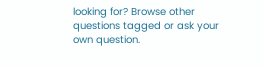looking for? Browse other questions tagged or ask your own question.